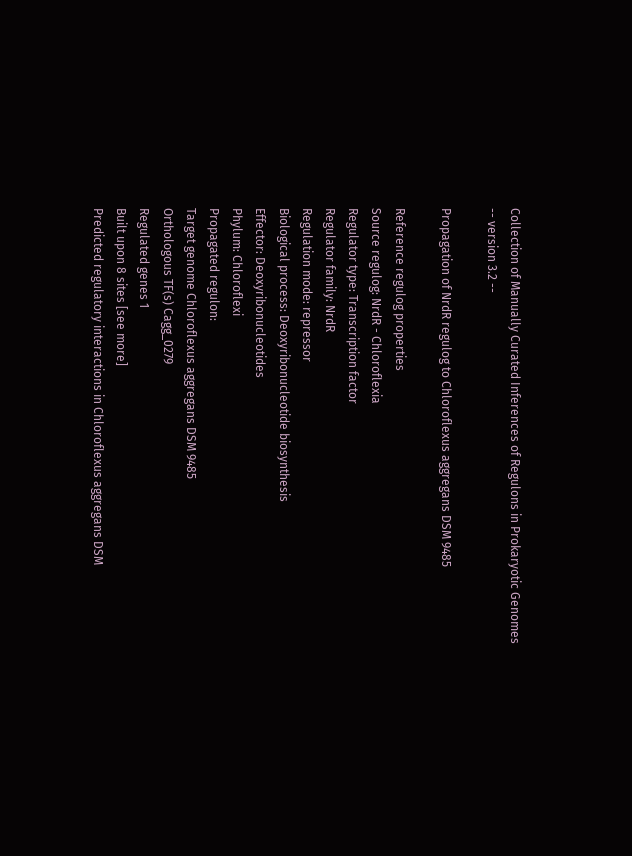Collection of Manually Curated Inferences of Regulons in Prokaryotic Genomes
-- version 3.2 --

Propagation of NrdR regulog to Chloroflexus aggregans DSM 9485

Reference regulog properties
Source regulog: NrdR - Chloroflexia
Regulator type: Transcription factor
Regulator family: NrdR
Regulation mode: repressor
Biological process: Deoxyribonucleotide biosynthesis
Effector: Deoxyribonucleotides
Phylum: Chloroflexi
Propagated regulon:
Target genome Chloroflexus aggregans DSM 9485
Orthologous TF(s) Cagg_0279
Regulated genes 1
Built upon 8 sites [see more]
Predicted regulatory interactions in Chloroflexus aggregans DSM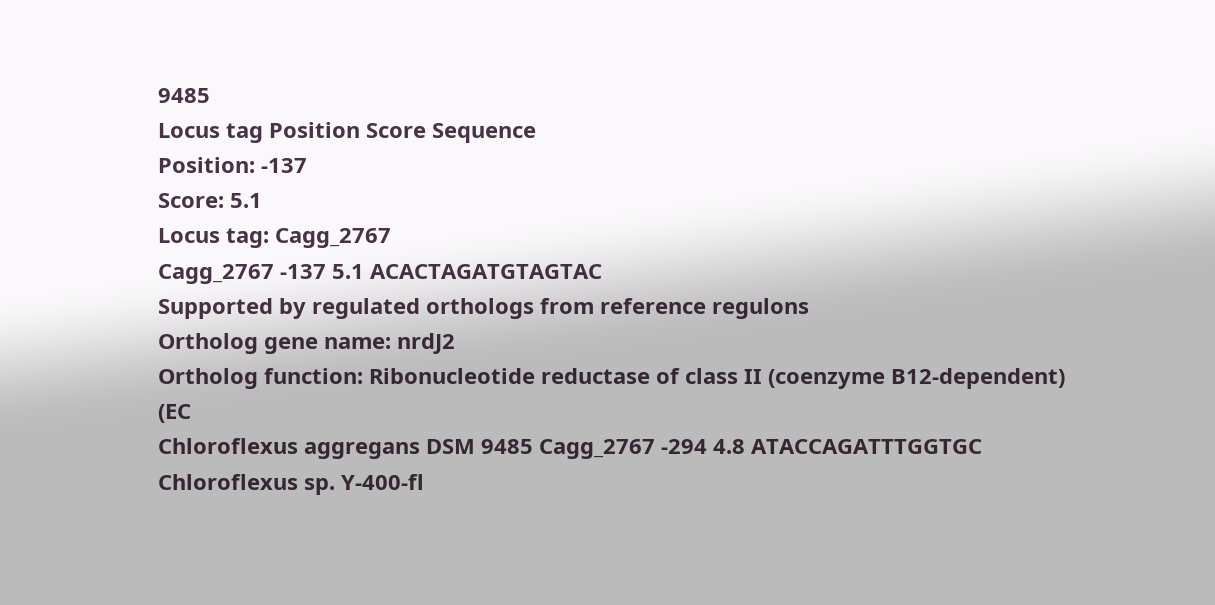9485
Locus tag Position Score Sequence
Position: -137
Score: 5.1
Locus tag: Cagg_2767
Cagg_2767 -137 5.1 ACACTAGATGTAGTAC
Supported by regulated orthologs from reference regulons
Ortholog gene name: nrdJ2
Ortholog function: Ribonucleotide reductase of class II (coenzyme B12-dependent) (EC
Chloroflexus aggregans DSM 9485 Cagg_2767 -294 4.8 ATACCAGATTTGGTGC
Chloroflexus sp. Y-400-fl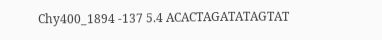Chy400_1894 -137 5.4 ACACTAGATATAGTAT